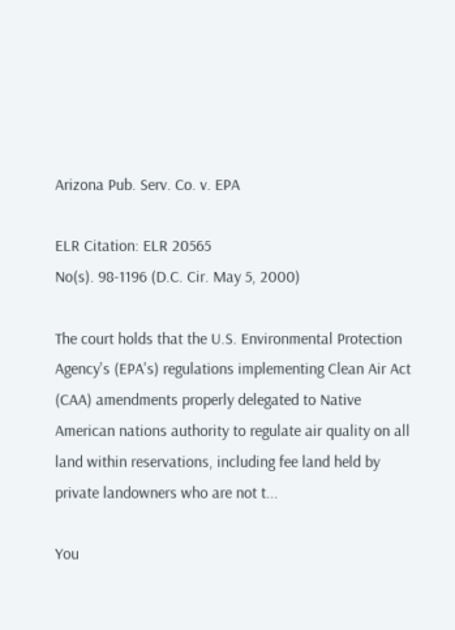Arizona Pub. Serv. Co. v. EPA

ELR Citation: ELR 20565
No(s). 98-1196 (D.C. Cir. May 5, 2000)

The court holds that the U.S. Environmental Protection Agency's (EPA's) regulations implementing Clean Air Act (CAA) amendments properly delegated to Native American nations authority to regulate air quality on all land within reservations, including fee land held by private landowners who are not t...

You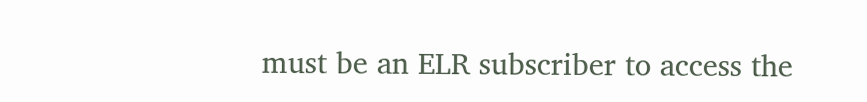must be an ELR subscriber to access the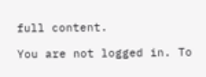full content.

You are not logged in. To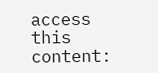access this content: